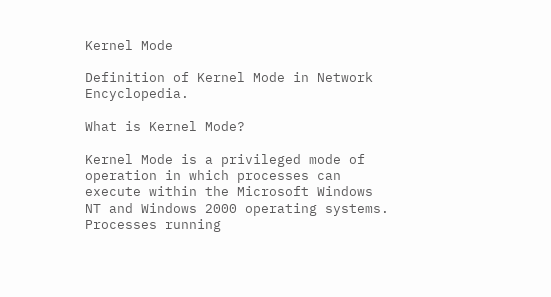Kernel Mode

Definition of Kernel Mode in Network Encyclopedia.

What is Kernel Mode?

Kernel Mode is a privileged mode of operation in which processes can execute within the Microsoft Windows NT and Windows 2000 operating systems. Processes running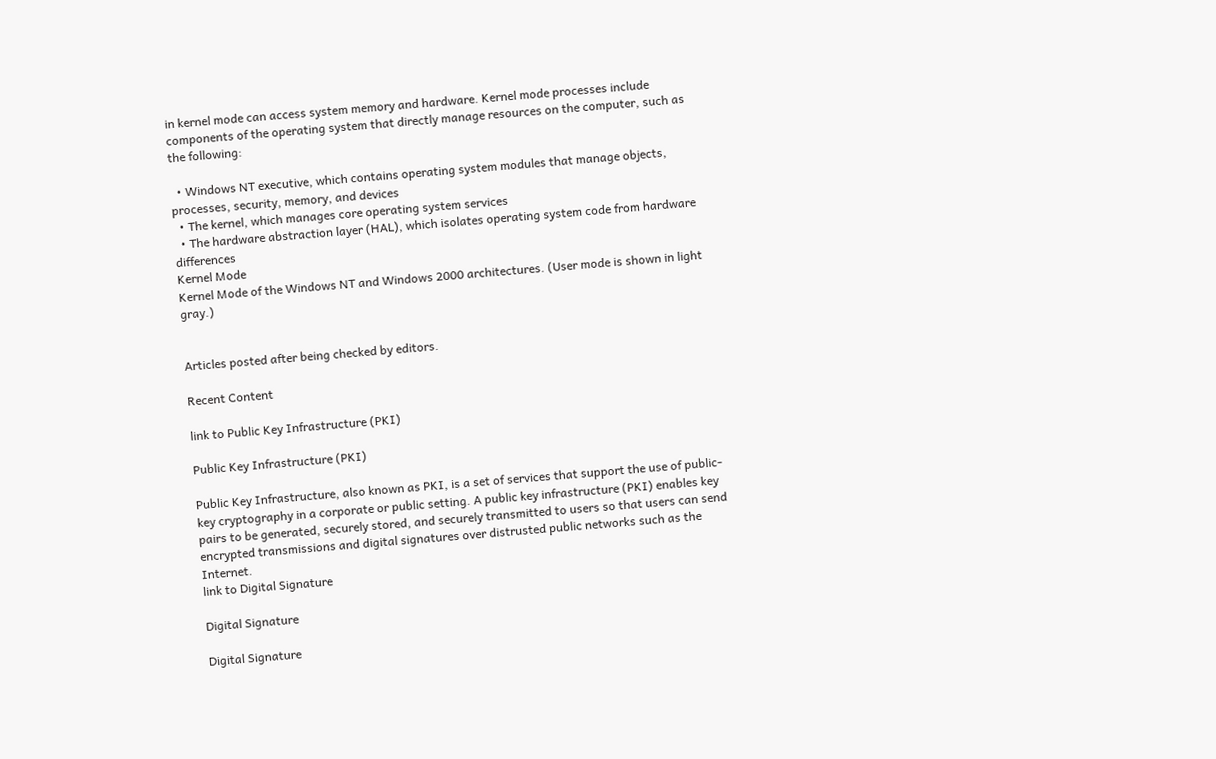in kernel mode can access system memory and hardware. Kernel mode processes include components of the operating system that directly manage resources on the computer, such as the following:

  • Windows NT executive, which contains operating system modules that manage objects, processes, security, memory, and devices
  • The kernel, which manages core operating system services
  • The hardware abstraction layer (HAL), which isolates operating system code from hardware differences
Kernel Mode
Kernel Mode of the Windows NT and Windows 2000 architectures. (User mode is shown in light gray.)


Articles posted after being checked by editors.

Recent Content

link to Public Key Infrastructure (PKI)

Public Key Infrastructure (PKI)

Public Key Infrastructure, also known as PKI, is a set of services that support the use of public-key cryptography in a corporate or public setting. A public key infrastructure (PKI) enables key pairs to be generated, securely stored, and securely transmitted to users so that users can send encrypted transmissions and digital signatures over distrusted public networks such as the Internet.
link to Digital Signature

Digital Signature

Digital Signature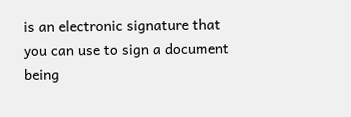is an electronic signature that you can use to sign a document being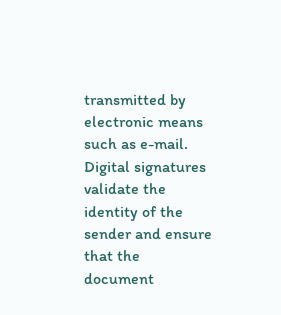transmitted by electronic means such as e-mail. Digital signatures validate the identity of the sender and ensure that the document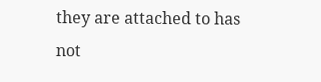they are attached to has not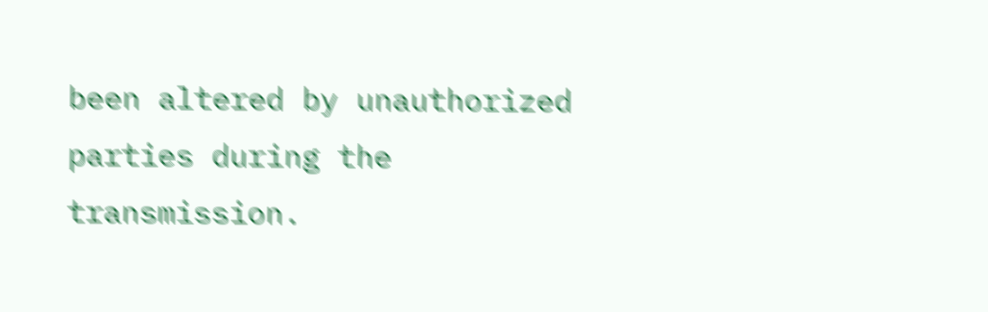been altered by unauthorized parties during the transmission.